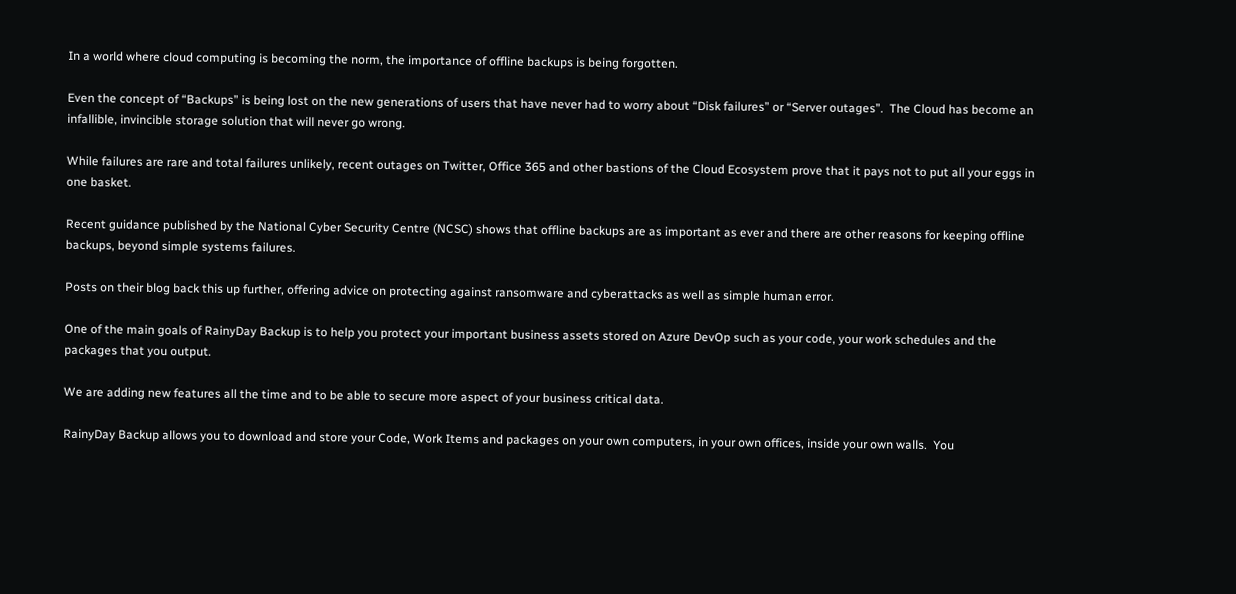In a world where cloud computing is becoming the norm, the importance of offline backups is being forgotten.

Even the concept of “Backups” is being lost on the new generations of users that have never had to worry about “Disk failures” or “Server outages”.  The Cloud has become an infallible, invincible storage solution that will never go wrong.

While failures are rare and total failures unlikely, recent outages on Twitter, Office 365 and other bastions of the Cloud Ecosystem prove that it pays not to put all your eggs in one basket.

Recent guidance published by the National Cyber Security Centre (NCSC) shows that offline backups are as important as ever and there are other reasons for keeping offline backups, beyond simple systems failures.

Posts on their blog back this up further, offering advice on protecting against ransomware and cyberattacks as well as simple human error.

One of the main goals of RainyDay Backup is to help you protect your important business assets stored on Azure DevOp such as your code, your work schedules and the packages that you output.

We are adding new features all the time and to be able to secure more aspect of your business critical data.

RainyDay Backup allows you to download and store your Code, Work Items and packages on your own computers, in your own offices, inside your own walls.  You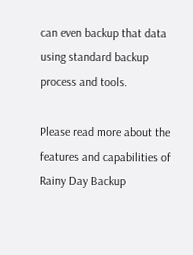can even backup that data using standard backup process and tools.

Please read more about the features and capabilities of Rainy Day Backup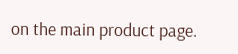on the main product page.